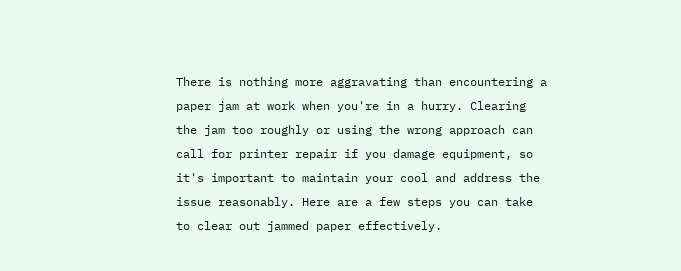There is nothing more aggravating than encountering a paper jam at work when you're in a hurry. Clearing the jam too roughly or using the wrong approach can call for printer repair if you damage equipment, so it's important to maintain your cool and address the issue reasonably. Here are a few steps you can take to clear out jammed paper effectively.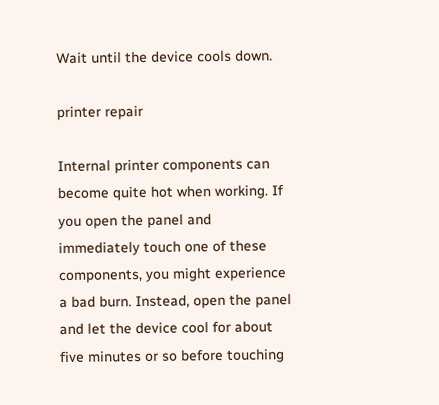Wait until the device cools down.

printer repair

Internal printer components can become quite hot when working. If you open the panel and immediately touch one of these components, you might experience a bad burn. Instead, open the panel and let the device cool for about five minutes or so before touching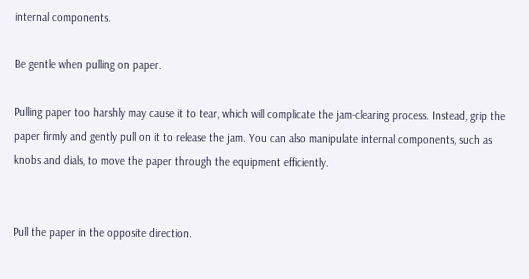internal components.

Be gentle when pulling on paper.

Pulling paper too harshly may cause it to tear, which will complicate the jam-clearing process. Instead, grip the paper firmly and gently pull on it to release the jam. You can also manipulate internal components, such as knobs and dials, to move the paper through the equipment efficiently.


Pull the paper in the opposite direction.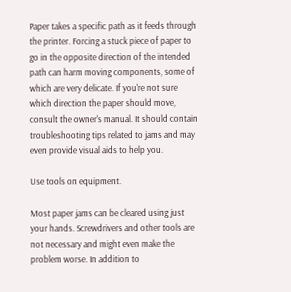Paper takes a specific path as it feeds through the printer. Forcing a stuck piece of paper to go in the opposite direction of the intended path can harm moving components, some of which are very delicate. If you're not sure which direction the paper should move, consult the owner's manual. It should contain troubleshooting tips related to jams and may even provide visual aids to help you.

Use tools on equipment.

Most paper jams can be cleared using just your hands. Screwdrivers and other tools are not necessary and might even make the problem worse. In addition to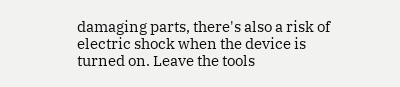damaging parts, there's also a risk of electric shock when the device is turned on. Leave the tools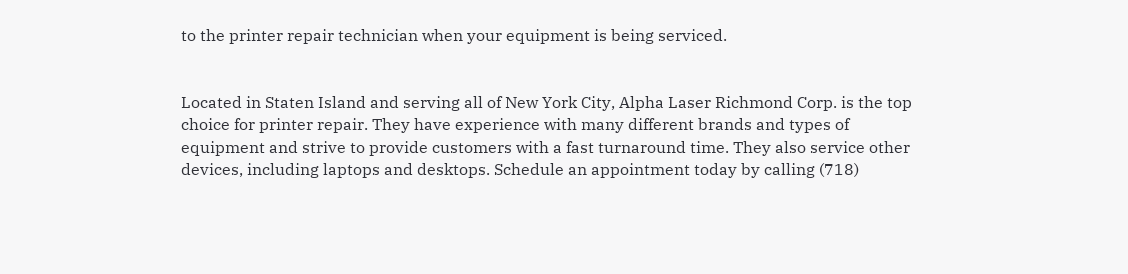to the printer repair technician when your equipment is being serviced.


Located in Staten Island and serving all of New York City, Alpha Laser Richmond Corp. is the top choice for printer repair. They have experience with many different brands and types of equipment and strive to provide customers with a fast turnaround time. They also service other devices, including laptops and desktops. Schedule an appointment today by calling (718)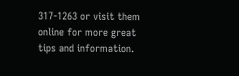317-1263 or visit them online for more great tips and information.